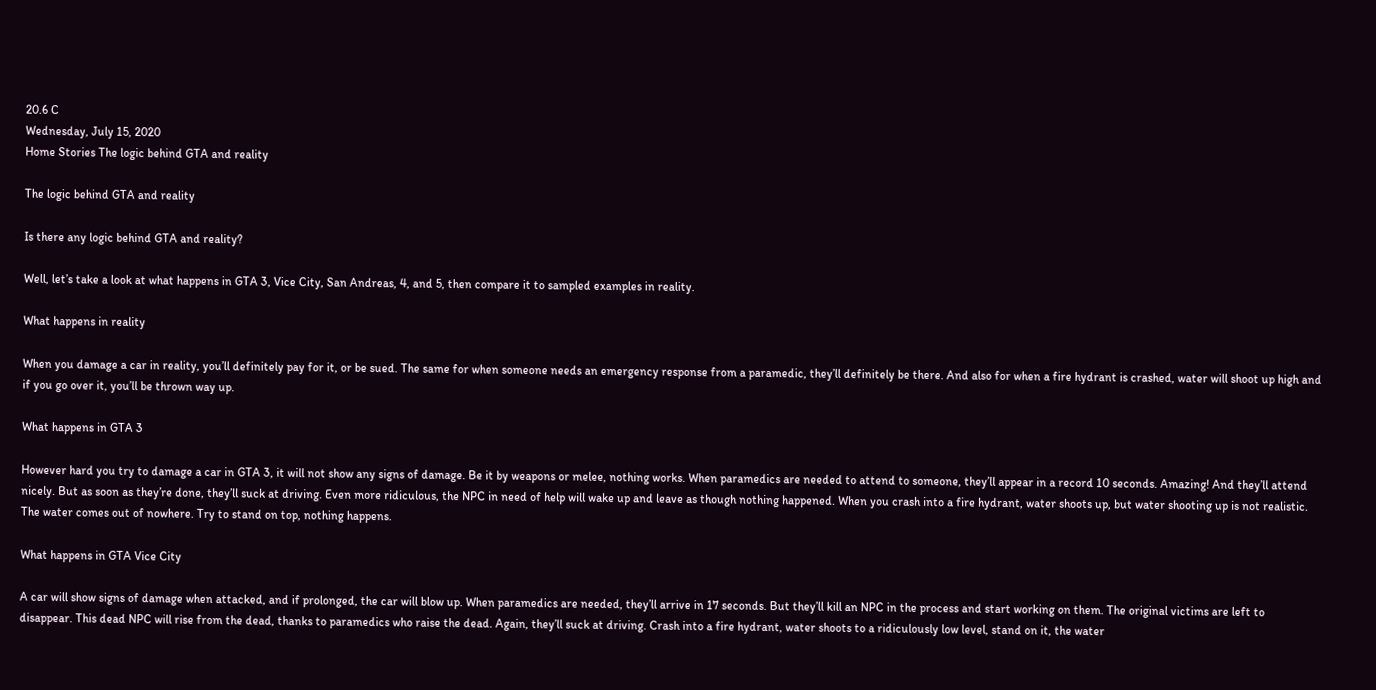20.6 C
Wednesday, July 15, 2020
Home Stories The logic behind GTA and reality

The logic behind GTA and reality

Is there any logic behind GTA and reality?

Well, let’s take a look at what happens in GTA 3, Vice City, San Andreas, 4, and 5, then compare it to sampled examples in reality.

What happens in reality

When you damage a car in reality, you’ll definitely pay for it, or be sued. The same for when someone needs an emergency response from a paramedic, they’ll definitely be there. And also for when a fire hydrant is crashed, water will shoot up high and if you go over it, you’ll be thrown way up.

What happens in GTA 3

However hard you try to damage a car in GTA 3, it will not show any signs of damage. Be it by weapons or melee, nothing works. When paramedics are needed to attend to someone, they’ll appear in a record 10 seconds. Amazing! And they’ll attend nicely. But as soon as they’re done, they’ll suck at driving. Even more ridiculous, the NPC in need of help will wake up and leave as though nothing happened. When you crash into a fire hydrant, water shoots up, but water shooting up is not realistic. The water comes out of nowhere. Try to stand on top, nothing happens.

What happens in GTA Vice City

A car will show signs of damage when attacked, and if prolonged, the car will blow up. When paramedics are needed, they’ll arrive in 17 seconds. But they’ll kill an NPC in the process and start working on them. The original victims are left to disappear. This dead NPC will rise from the dead, thanks to paramedics who raise the dead. Again, they’ll suck at driving. Crash into a fire hydrant, water shoots to a ridiculously low level, stand on it, the water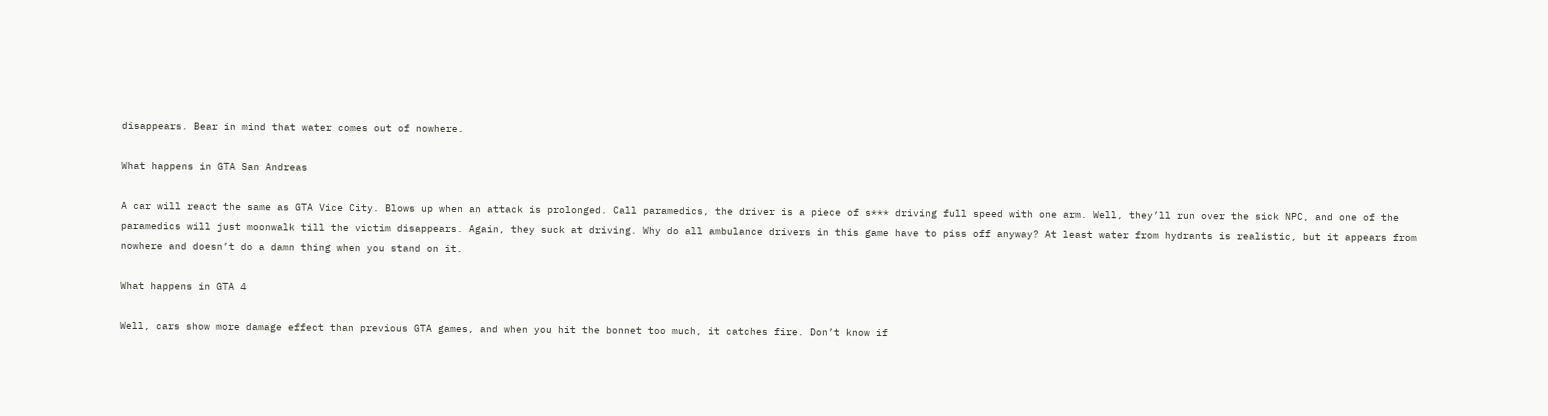disappears. Bear in mind that water comes out of nowhere.

What happens in GTA San Andreas

A car will react the same as GTA Vice City. Blows up when an attack is prolonged. Call paramedics, the driver is a piece of s*** driving full speed with one arm. Well, they’ll run over the sick NPC, and one of the paramedics will just moonwalk till the victim disappears. Again, they suck at driving. Why do all ambulance drivers in this game have to piss off anyway? At least water from hydrants is realistic, but it appears from nowhere and doesn’t do a damn thing when you stand on it.

What happens in GTA 4

Well, cars show more damage effect than previous GTA games, and when you hit the bonnet too much, it catches fire. Don’t know if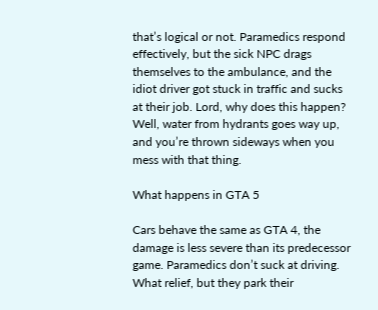that’s logical or not. Paramedics respond effectively, but the sick NPC drags themselves to the ambulance, and the idiot driver got stuck in traffic and sucks at their job. Lord, why does this happen? Well, water from hydrants goes way up, and you’re thrown sideways when you mess with that thing.

What happens in GTA 5

Cars behave the same as GTA 4, the damage is less severe than its predecessor game. Paramedics don’t suck at driving. What relief, but they park their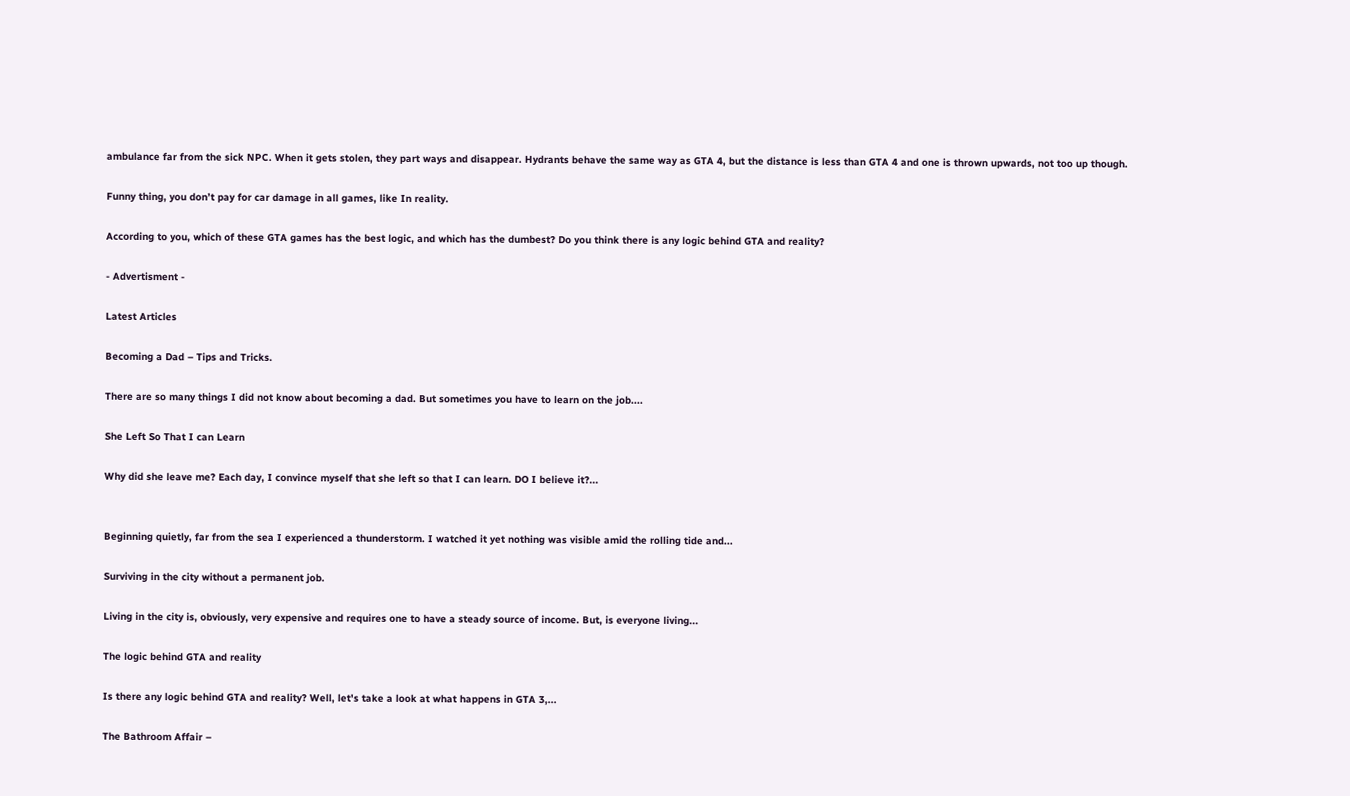ambulance far from the sick NPC. When it gets stolen, they part ways and disappear. Hydrants behave the same way as GTA 4, but the distance is less than GTA 4 and one is thrown upwards, not too up though.

Funny thing, you don’t pay for car damage in all games, like In reality.

According to you, which of these GTA games has the best logic, and which has the dumbest? Do you think there is any logic behind GTA and reality?

- Advertisment -

Latest Articles

Becoming a Dad – Tips and Tricks.

There are so many things I did not know about becoming a dad. But sometimes you have to learn on the job....

She Left So That I can Learn

Why did she leave me? Each day, I convince myself that she left so that I can learn. DO I believe it?...


Beginning quietly, far from the sea I experienced a thunderstorm. I watched it yet nothing was visible amid the rolling tide and...

Surviving in the city without a permanent job.

Living in the city is, obviously, very expensive and requires one to have a steady source of income. But, is everyone living...

The logic behind GTA and reality

Is there any logic behind GTA and reality? Well, let's take a look at what happens in GTA 3,...

The Bathroom Affair –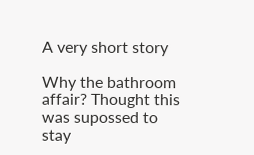A very short story

Why the bathroom affair? Thought this was supossed to stay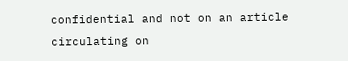confidential and not on an article circulating on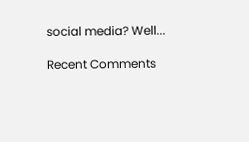social media? Well...

Recent Comments